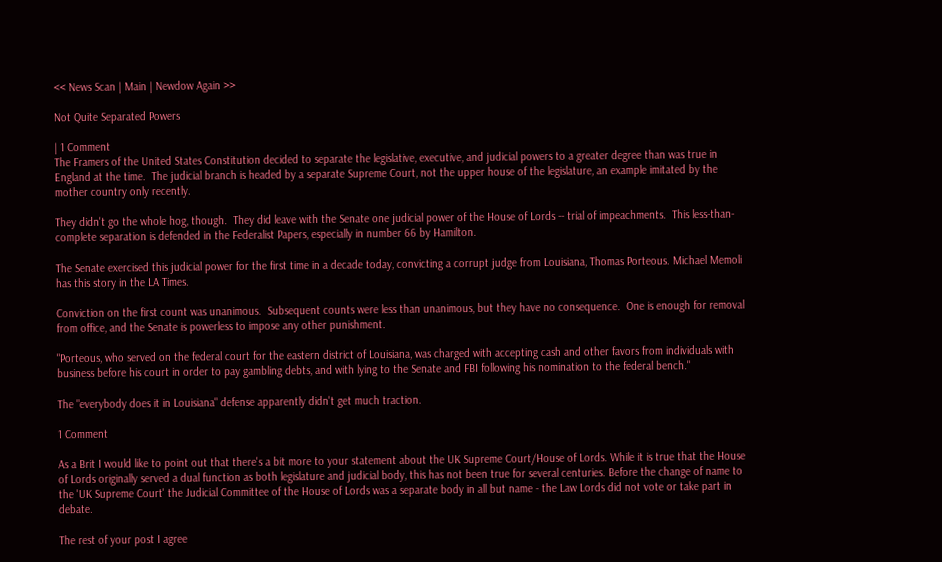<< News Scan | Main | Newdow Again >>

Not Quite Separated Powers

| 1 Comment
The Framers of the United States Constitution decided to separate the legislative, executive, and judicial powers to a greater degree than was true in England at the time.  The judicial branch is headed by a separate Supreme Court, not the upper house of the legislature, an example imitated by the mother country only recently.

They didn't go the whole hog, though.  They did leave with the Senate one judicial power of the House of Lords -- trial of impeachments.  This less-than-complete separation is defended in the Federalist Papers, especially in number 66 by Hamilton.

The Senate exercised this judicial power for the first time in a decade today, convicting a corrupt judge from Louisiana, Thomas Porteous. Michael Memoli has this story in the LA Times.

Conviction on the first count was unanimous.  Subsequent counts were less than unanimous, but they have no consequence.  One is enough for removal from office, and the Senate is powerless to impose any other punishment.

"Porteous, who served on the federal court for the eastern district of Louisiana, was charged with accepting cash and other favors from individuals with business before his court in order to pay gambling debts, and with lying to the Senate and FBI following his nomination to the federal bench."

The "everybody does it in Louisiana" defense apparently didn't get much traction.

1 Comment

As a Brit I would like to point out that there's a bit more to your statement about the UK Supreme Court/House of Lords. While it is true that the House of Lords originally served a dual function as both legislature and judicial body, this has not been true for several centuries. Before the change of name to the 'UK Supreme Court' the Judicial Committee of the House of Lords was a separate body in all but name - the Law Lords did not vote or take part in debate.

The rest of your post I agree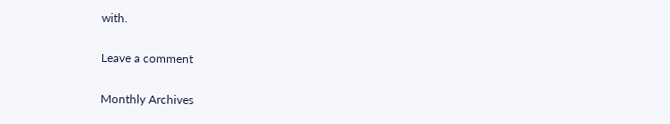with.

Leave a comment

Monthly Archives